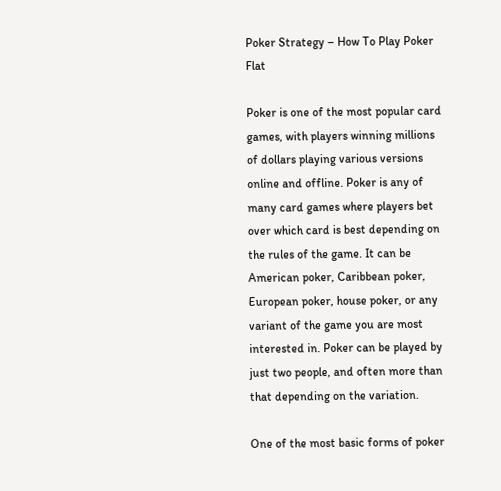Poker Strategy – How To Play Poker Flat

Poker is one of the most popular card games, with players winning millions of dollars playing various versions online and offline. Poker is any of many card games where players bet over which card is best depending on the rules of the game. It can be American poker, Caribbean poker, European poker, house poker, or any variant of the game you are most interested in. Poker can be played by just two people, and often more than that depending on the variation.

One of the most basic forms of poker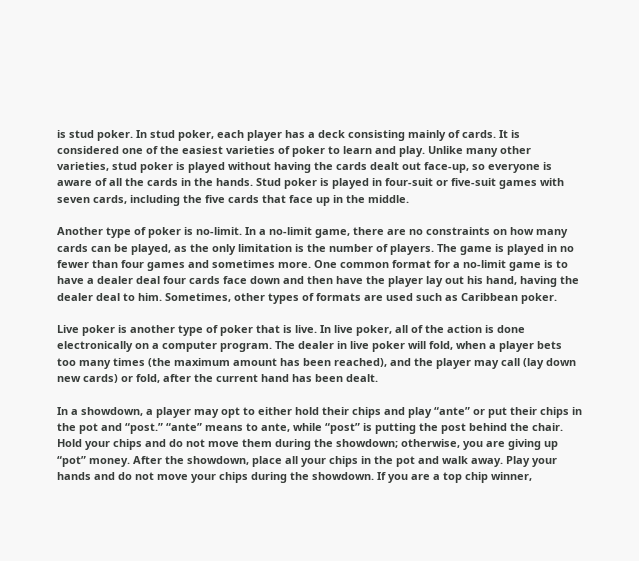is stud poker. In stud poker, each player has a deck consisting mainly of cards. It is considered one of the easiest varieties of poker to learn and play. Unlike many other varieties, stud poker is played without having the cards dealt out face-up, so everyone is aware of all the cards in the hands. Stud poker is played in four-suit or five-suit games with seven cards, including the five cards that face up in the middle.

Another type of poker is no-limit. In a no-limit game, there are no constraints on how many cards can be played, as the only limitation is the number of players. The game is played in no fewer than four games and sometimes more. One common format for a no-limit game is to have a dealer deal four cards face down and then have the player lay out his hand, having the dealer deal to him. Sometimes, other types of formats are used such as Caribbean poker.

Live poker is another type of poker that is live. In live poker, all of the action is done electronically on a computer program. The dealer in live poker will fold, when a player bets too many times (the maximum amount has been reached), and the player may call (lay down new cards) or fold, after the current hand has been dealt.

In a showdown, a player may opt to either hold their chips and play “ante” or put their chips in the pot and “post.” “ante” means to ante, while “post” is putting the post behind the chair. Hold your chips and do not move them during the showdown; otherwise, you are giving up “pot” money. After the showdown, place all your chips in the pot and walk away. Play your hands and do not move your chips during the showdown. If you are a top chip winner,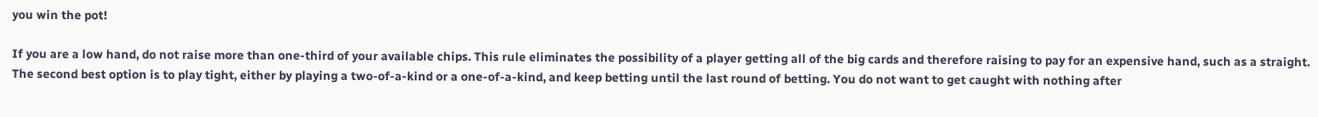you win the pot!

If you are a low hand, do not raise more than one-third of your available chips. This rule eliminates the possibility of a player getting all of the big cards and therefore raising to pay for an expensive hand, such as a straight. The second best option is to play tight, either by playing a two-of-a-kind or a one-of-a-kind, and keep betting until the last round of betting. You do not want to get caught with nothing after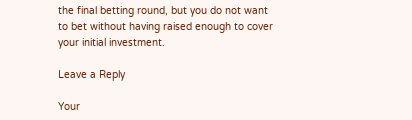the final betting round, but you do not want to bet without having raised enough to cover your initial investment.

Leave a Reply

Your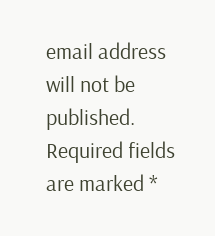email address will not be published. Required fields are marked *